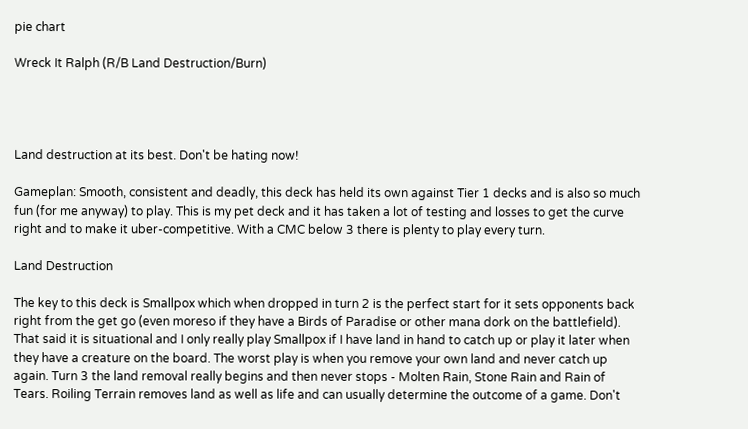pie chart

Wreck It Ralph (R/B Land Destruction/Burn)




Land destruction at its best. Don't be hating now!

Gameplan: Smooth, consistent and deadly, this deck has held its own against Tier 1 decks and is also so much fun (for me anyway) to play. This is my pet deck and it has taken a lot of testing and losses to get the curve right and to make it uber-competitive. With a CMC below 3 there is plenty to play every turn.

Land Destruction

The key to this deck is Smallpox which when dropped in turn 2 is the perfect start for it sets opponents back right from the get go (even moreso if they have a Birds of Paradise or other mana dork on the battlefield). That said it is situational and I only really play Smallpox if I have land in hand to catch up or play it later when they have a creature on the board. The worst play is when you remove your own land and never catch up again. Turn 3 the land removal really begins and then never stops - Molten Rain, Stone Rain and Rain of Tears. Roiling Terrain removes land as well as life and can usually determine the outcome of a game. Don't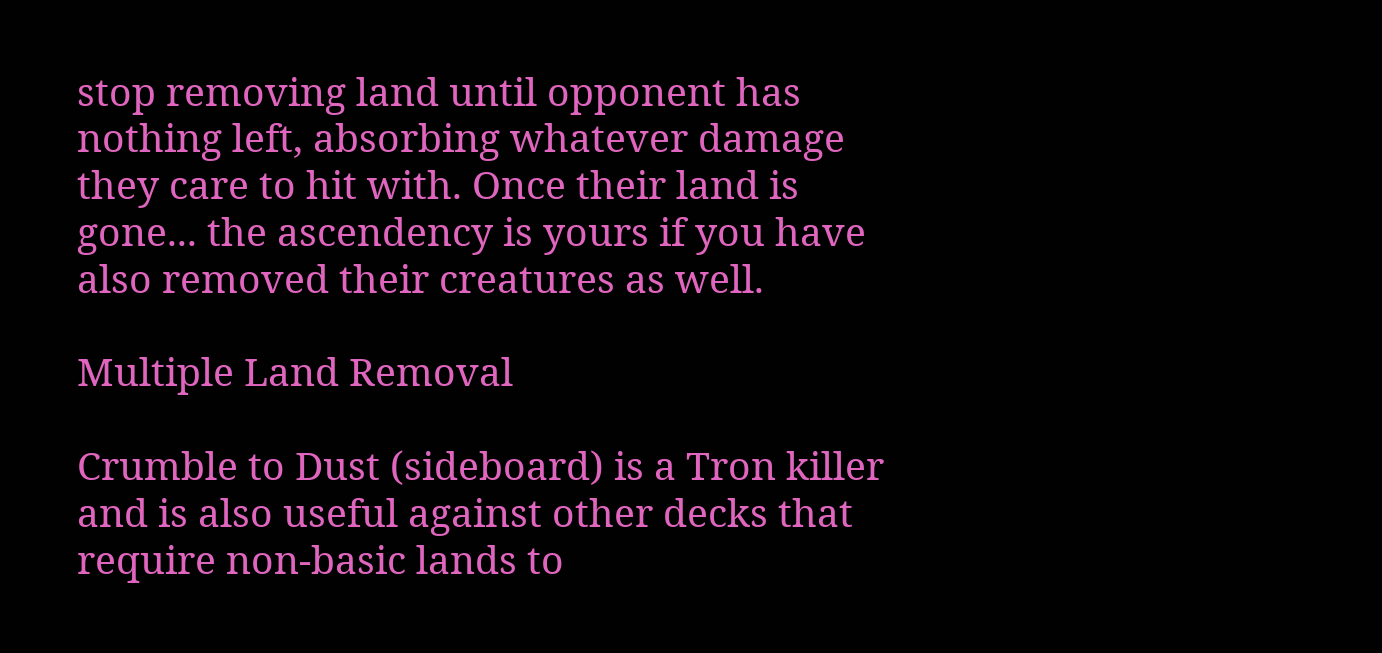stop removing land until opponent has nothing left, absorbing whatever damage they care to hit with. Once their land is gone... the ascendency is yours if you have also removed their creatures as well.

Multiple Land Removal

Crumble to Dust (sideboard) is a Tron killer and is also useful against other decks that require non-basic lands to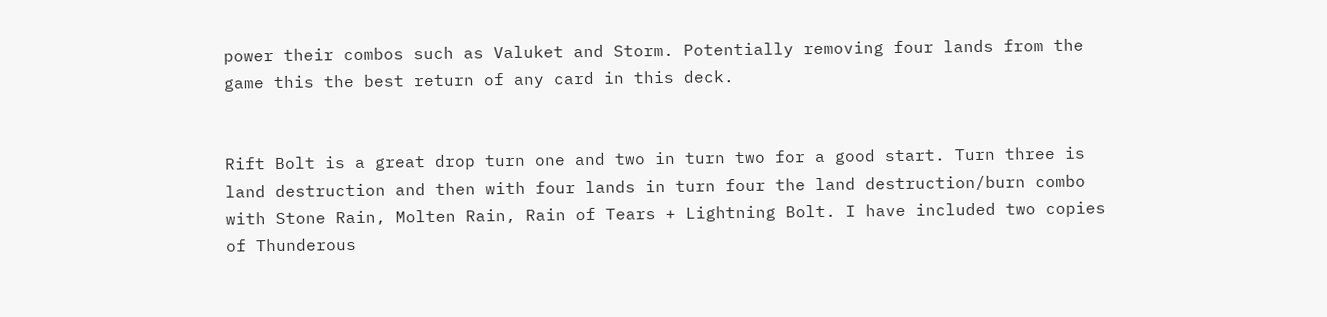power their combos such as Valuket and Storm. Potentially removing four lands from the game this the best return of any card in this deck.


Rift Bolt is a great drop turn one and two in turn two for a good start. Turn three is land destruction and then with four lands in turn four the land destruction/burn combo with Stone Rain, Molten Rain, Rain of Tears + Lightning Bolt. I have included two copies of Thunderous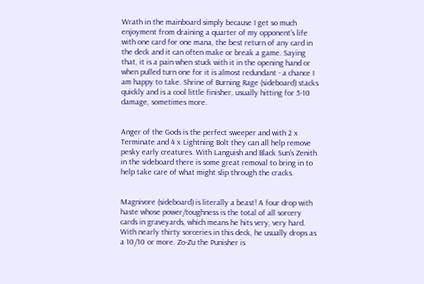Wrath in the mainboard simply because I get so much enjoyment from draining a quarter of my opponent's life with one card for one mana, the best return of any card in the deck and it can often make or break a game. Saying that, it is a pain when stuck with it in the opening hand or when pulled turn one for it is almost redundant - a chance I am happy to take. Shrine of Burning Rage (sideboard) stacks quickly and is a cool little finisher, usually hitting for 5-10 damage, sometimes more.


Anger of the Gods is the perfect sweeper and with 2 x Terminate and 4 x Lightning Bolt they can all help remove pesky early creatures. With Languish and Black Sun's Zenith in the sideboard there is some great removal to bring in to help take care of what might slip through the cracks.


Magnivore (sideboard) is literally a beast! A four drop with haste whose power/toughness is the total of all sorcery cards in graveyards, which means he hits very, very hard. With nearly thirty sorceries in this deck, he usually drops as a 10/10 or more. Zo-Zu the Punisher is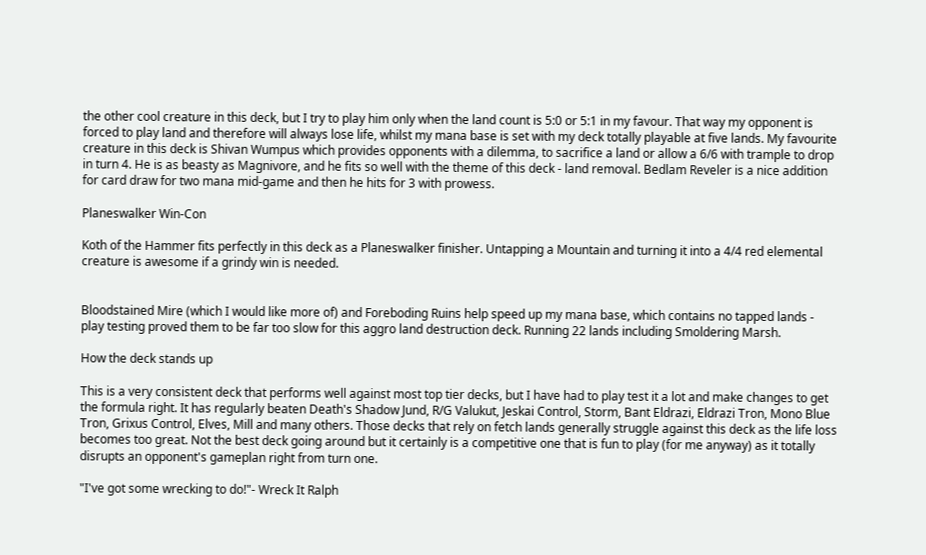the other cool creature in this deck, but I try to play him only when the land count is 5:0 or 5:1 in my favour. That way my opponent is forced to play land and therefore will always lose life, whilst my mana base is set with my deck totally playable at five lands. My favourite creature in this deck is Shivan Wumpus which provides opponents with a dilemma, to sacrifice a land or allow a 6/6 with trample to drop in turn 4. He is as beasty as Magnivore, and he fits so well with the theme of this deck - land removal. Bedlam Reveler is a nice addition for card draw for two mana mid-game and then he hits for 3 with prowess.

Planeswalker Win-Con

Koth of the Hammer fits perfectly in this deck as a Planeswalker finisher. Untapping a Mountain and turning it into a 4/4 red elemental creature is awesome if a grindy win is needed.


Bloodstained Mire (which I would like more of) and Foreboding Ruins help speed up my mana base, which contains no tapped lands - play testing proved them to be far too slow for this aggro land destruction deck. Running 22 lands including Smoldering Marsh.

How the deck stands up

This is a very consistent deck that performs well against most top tier decks, but I have had to play test it a lot and make changes to get the formula right. It has regularly beaten Death's Shadow Jund, R/G Valukut, Jeskai Control, Storm, Bant Eldrazi, Eldrazi Tron, Mono Blue Tron, Grixus Control, Elves, Mill and many others. Those decks that rely on fetch lands generally struggle against this deck as the life loss becomes too great. Not the best deck going around but it certainly is a competitive one that is fun to play (for me anyway) as it totally disrupts an opponent's gameplan right from turn one.

"I've got some wrecking to do!"- Wreck It Ralph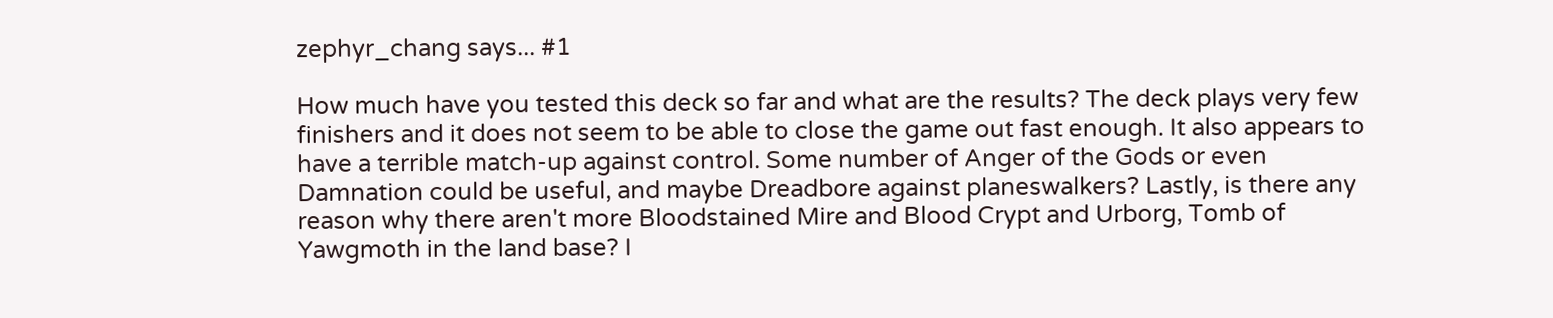zephyr_chang says... #1

How much have you tested this deck so far and what are the results? The deck plays very few finishers and it does not seem to be able to close the game out fast enough. It also appears to have a terrible match-up against control. Some number of Anger of the Gods or even Damnation could be useful, and maybe Dreadbore against planeswalkers? Lastly, is there any reason why there aren't more Bloodstained Mire and Blood Crypt and Urborg, Tomb of Yawgmoth in the land base? I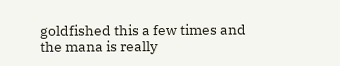goldfished this a few times and the mana is really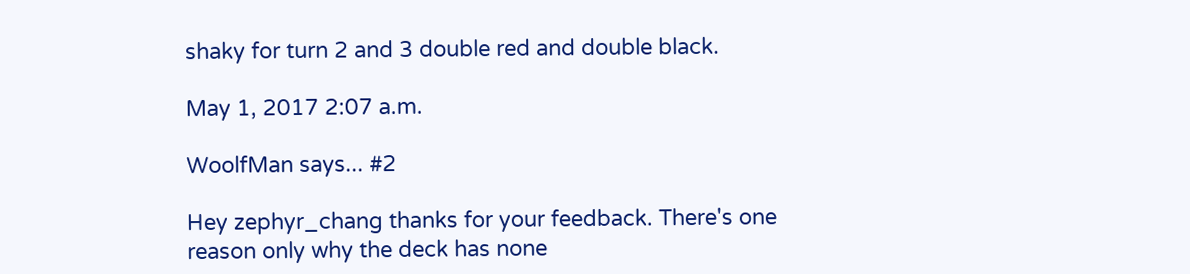shaky for turn 2 and 3 double red and double black.

May 1, 2017 2:07 a.m.

WoolfMan says... #2

Hey zephyr_chang thanks for your feedback. There's one reason only why the deck has none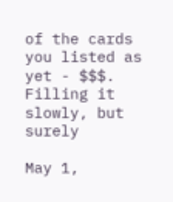of the cards you listed as yet - $$$. Filling it slowly, but surely

May 1,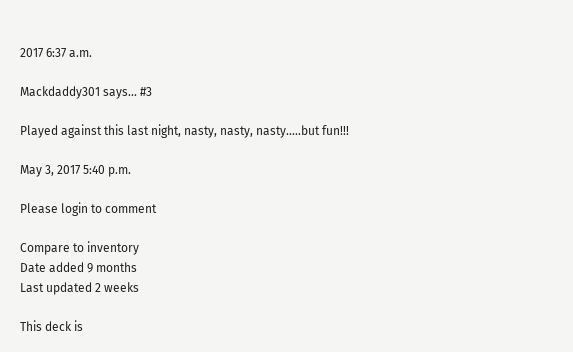2017 6:37 a.m.

Mackdaddy301 says... #3

Played against this last night, nasty, nasty, nasty.....but fun!!!

May 3, 2017 5:40 p.m.

Please login to comment

Compare to inventory
Date added 9 months
Last updated 2 weeks

This deck is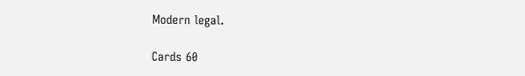Modern legal.

Cards 60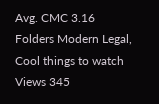Avg. CMC 3.16
Folders Modern Legal, Cool things to watch
Views 345